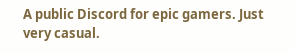A public Discord for epic gamers. Just very casual.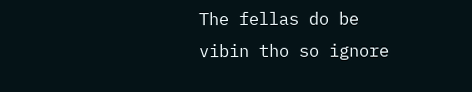The fellas do be vibin tho so ignore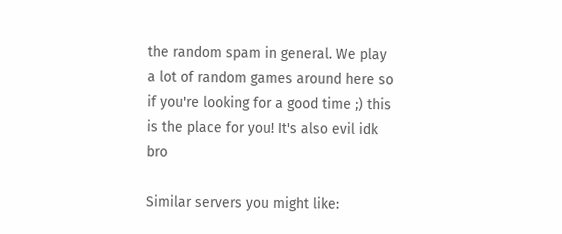the random spam in general. We play a lot of random games around here so if you're looking for a good time ;) this is the place for you! It's also evil idk bro

Similar servers you might like: